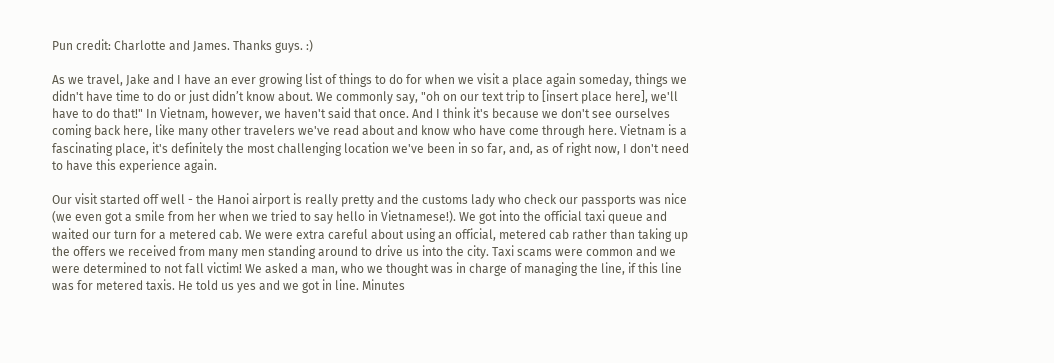Pun credit: Charlotte and James. Thanks guys. :)

As we travel, Jake and I have an ever growing list of things to do for when we visit a place again someday, things we didn't have time to do or just didn’t know about. We commonly say, "oh on our text trip to [insert place here], we'll have to do that!" In Vietnam, however, we haven't said that once. And I think it's because we don't see ourselves coming back here, like many other travelers we've read about and know who have come through here. Vietnam is a fascinating place, it's definitely the most challenging location we've been in so far, and, as of right now, I don't need to have this experience again.

Our visit started off well - the Hanoi airport is really pretty and the customs lady who check our passports was nice (we even got a smile from her when we tried to say hello in Vietnamese!). We got into the official taxi queue and waited our turn for a metered cab. We were extra careful about using an official, metered cab rather than taking up the offers we received from many men standing around to drive us into the city. Taxi scams were common and we were determined to not fall victim! We asked a man, who we thought was in charge of managing the line, if this line was for metered taxis. He told us yes and we got in line. Minutes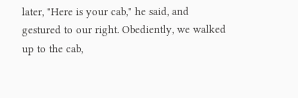later, "Here is your cab," he said, and gestured to our right. Obediently, we walked up to the cab,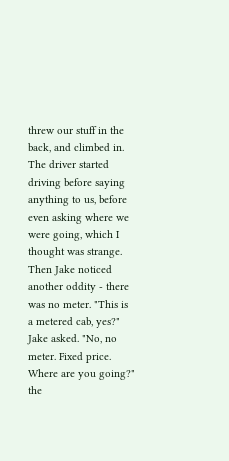threw our stuff in the back, and climbed in. The driver started driving before saying anything to us, before even asking where we were going, which I thought was strange. Then Jake noticed another oddity - there was no meter. "This is a metered cab, yes?" Jake asked. "No, no meter. Fixed price. Where are you going?" the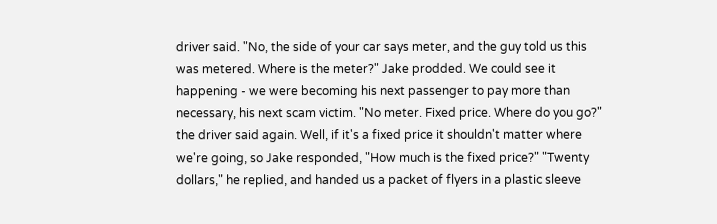driver said. "No, the side of your car says meter, and the guy told us this was metered. Where is the meter?" Jake prodded. We could see it happening - we were becoming his next passenger to pay more than necessary, his next scam victim. "No meter. Fixed price. Where do you go?" the driver said again. Well, if it's a fixed price it shouldn't matter where we're going, so Jake responded, "How much is the fixed price?" "Twenty dollars," he replied, and handed us a packet of flyers in a plastic sleeve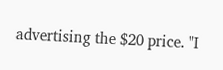advertising the $20 price. "I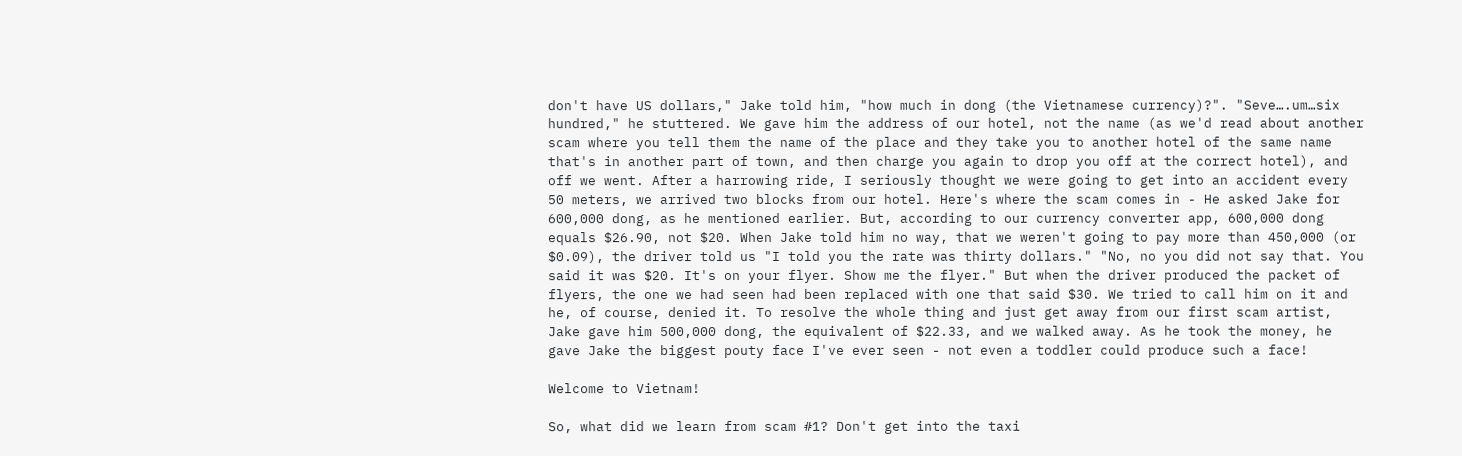don't have US dollars," Jake told him, "how much in dong (the Vietnamese currency)?". "Seve….um…six hundred," he stuttered. We gave him the address of our hotel, not the name (as we'd read about another scam where you tell them the name of the place and they take you to another hotel of the same name that's in another part of town, and then charge you again to drop you off at the correct hotel), and off we went. After a harrowing ride, I seriously thought we were going to get into an accident every 50 meters, we arrived two blocks from our hotel. Here's where the scam comes in - He asked Jake for 600,000 dong, as he mentioned earlier. But, according to our currency converter app, 600,000 dong equals $26.90, not $20. When Jake told him no way, that we weren't going to pay more than 450,000 (or $0.09), the driver told us "I told you the rate was thirty dollars." "No, no you did not say that. You said it was $20. It's on your flyer. Show me the flyer." But when the driver produced the packet of flyers, the one we had seen had been replaced with one that said $30. We tried to call him on it and he, of course, denied it. To resolve the whole thing and just get away from our first scam artist, Jake gave him 500,000 dong, the equivalent of $22.33, and we walked away. As he took the money, he gave Jake the biggest pouty face I've ever seen - not even a toddler could produce such a face!

Welcome to Vietnam!

So, what did we learn from scam #1? Don't get into the taxi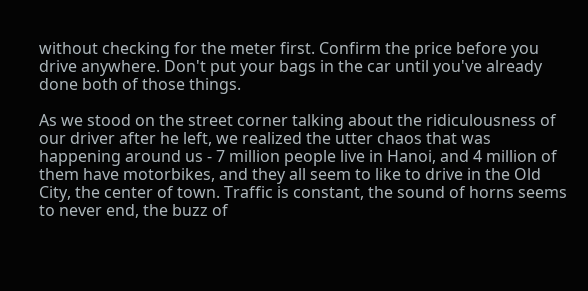without checking for the meter first. Confirm the price before you drive anywhere. Don't put your bags in the car until you've already done both of those things.

As we stood on the street corner talking about the ridiculousness of our driver after he left, we realized the utter chaos that was happening around us - 7 million people live in Hanoi, and 4 million of them have motorbikes, and they all seem to like to drive in the Old City, the center of town. Traffic is constant, the sound of horns seems to never end, the buzz of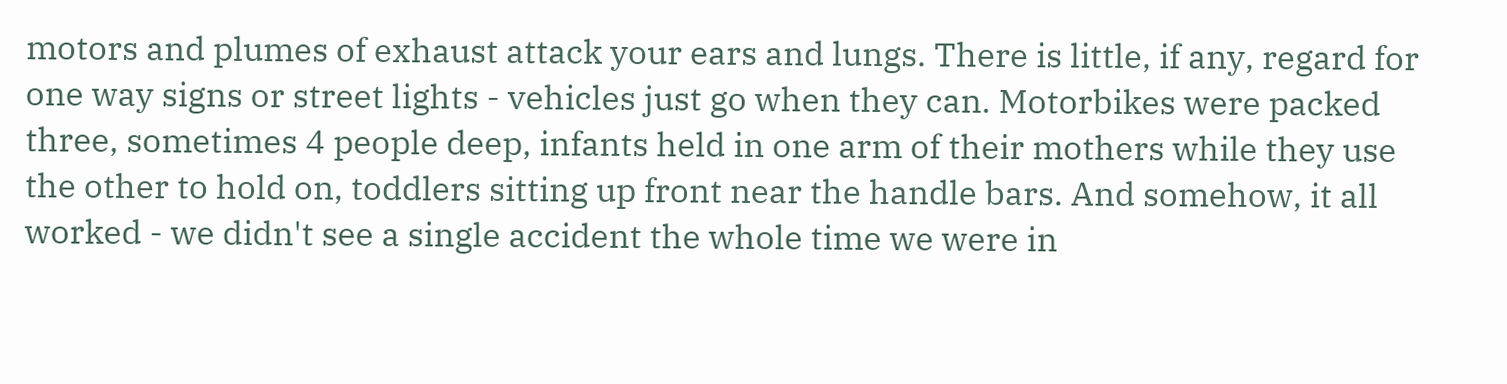motors and plumes of exhaust attack your ears and lungs. There is little, if any, regard for one way signs or street lights - vehicles just go when they can. Motorbikes were packed three, sometimes 4 people deep, infants held in one arm of their mothers while they use the other to hold on, toddlers sitting up front near the handle bars. And somehow, it all worked - we didn't see a single accident the whole time we were in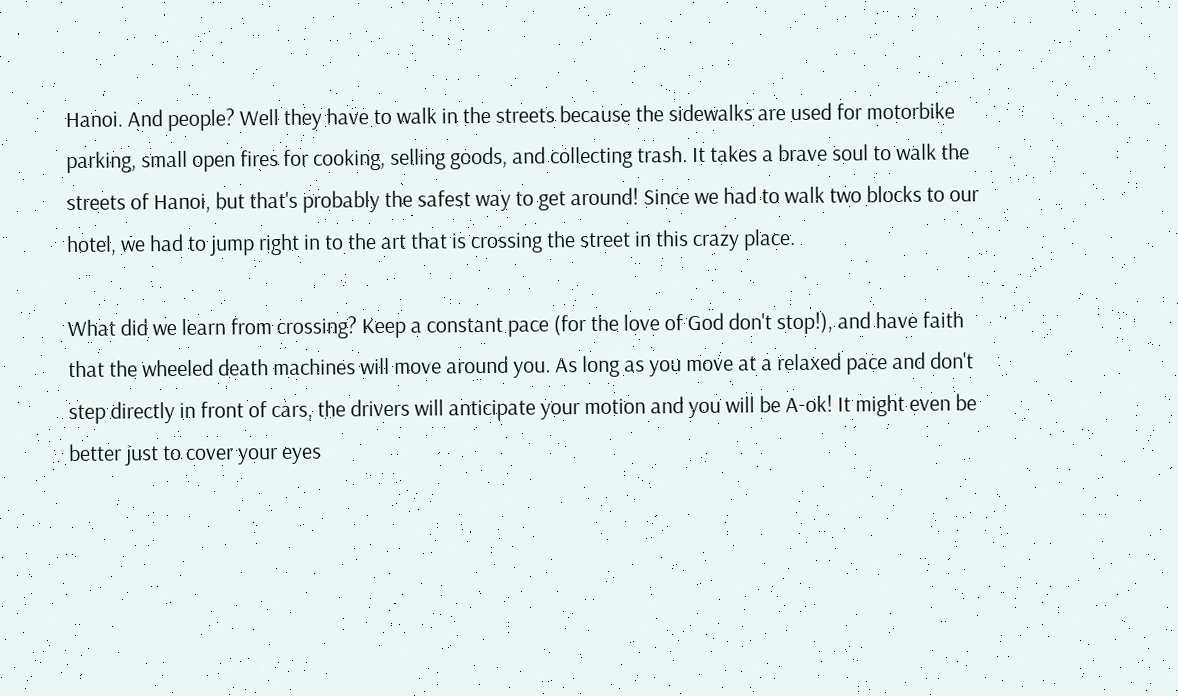Hanoi. And people? Well they have to walk in the streets because the sidewalks are used for motorbike parking, small open fires for cooking, selling goods, and collecting trash. It takes a brave soul to walk the streets of Hanoi, but that's probably the safest way to get around! Since we had to walk two blocks to our hotel, we had to jump right in to the art that is crossing the street in this crazy place.

What did we learn from crossing? Keep a constant pace (for the love of God don't stop!), and have faith that the wheeled death machines will move around you. As long as you move at a relaxed pace and don't step directly in front of cars, the drivers will anticipate your motion and you will be A-ok! It might even be better just to cover your eyes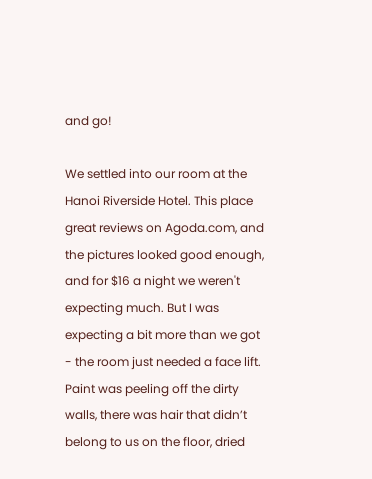and go!

We settled into our room at the Hanoi Riverside Hotel. This place great reviews on Agoda.com, and the pictures looked good enough, and for $16 a night we weren't expecting much. But I was expecting a bit more than we got - the room just needed a face lift. Paint was peeling off the dirty walls, there was hair that didn’t belong to us on the floor, dried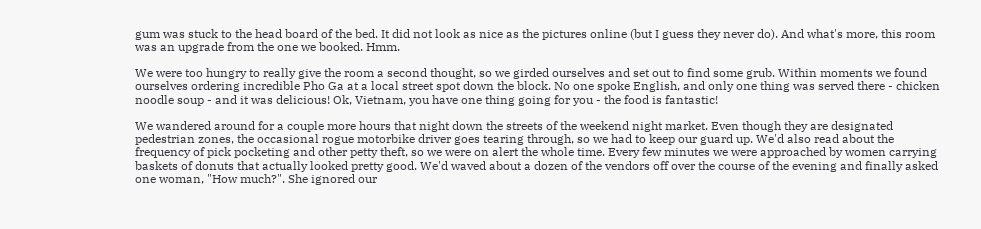gum was stuck to the head board of the bed. It did not look as nice as the pictures online (but I guess they never do). And what's more, this room was an upgrade from the one we booked. Hmm.

We were too hungry to really give the room a second thought, so we girded ourselves and set out to find some grub. Within moments we found ourselves ordering incredible Pho Ga at a local street spot down the block. No one spoke English, and only one thing was served there - chicken noodle soup - and it was delicious! Ok, Vietnam, you have one thing going for you - the food is fantastic!

We wandered around for a couple more hours that night down the streets of the weekend night market. Even though they are designated pedestrian zones, the occasional rogue motorbike driver goes tearing through, so we had to keep our guard up. We'd also read about the frequency of pick pocketing and other petty theft, so we were on alert the whole time. Every few minutes we were approached by women carrying baskets of donuts that actually looked pretty good. We'd waved about a dozen of the vendors off over the course of the evening and finally asked one woman, "How much?". She ignored our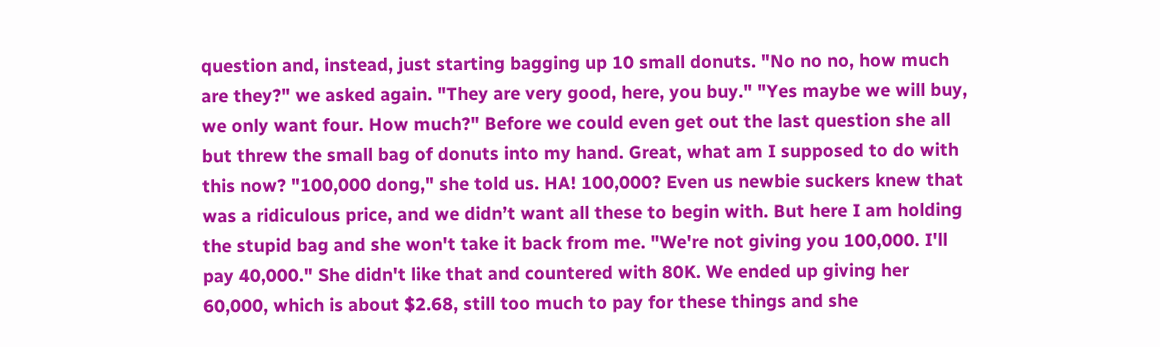question and, instead, just starting bagging up 10 small donuts. "No no no, how much are they?" we asked again. "They are very good, here, you buy." "Yes maybe we will buy, we only want four. How much?" Before we could even get out the last question she all but threw the small bag of donuts into my hand. Great, what am I supposed to do with this now? "100,000 dong," she told us. HA! 100,000? Even us newbie suckers knew that was a ridiculous price, and we didn’t want all these to begin with. But here I am holding the stupid bag and she won't take it back from me. "We're not giving you 100,000. I'll pay 40,000." She didn't like that and countered with 80K. We ended up giving her 60,000, which is about $2.68, still too much to pay for these things and she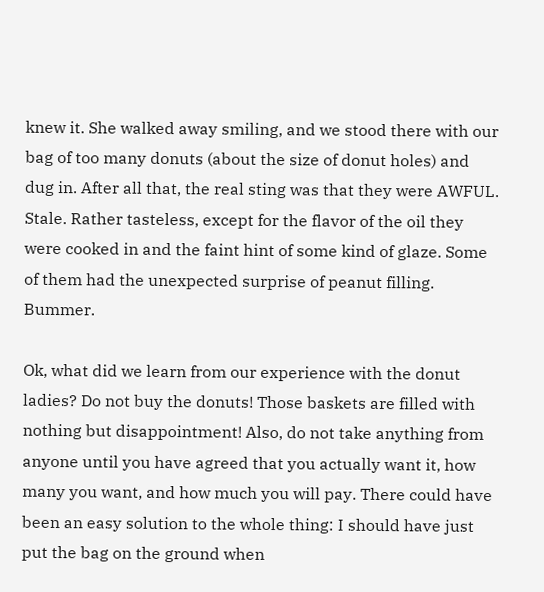knew it. She walked away smiling, and we stood there with our bag of too many donuts (about the size of donut holes) and dug in. After all that, the real sting was that they were AWFUL. Stale. Rather tasteless, except for the flavor of the oil they were cooked in and the faint hint of some kind of glaze. Some of them had the unexpected surprise of peanut filling. Bummer.

Ok, what did we learn from our experience with the donut ladies? Do not buy the donuts! Those baskets are filled with nothing but disappointment! Also, do not take anything from anyone until you have agreed that you actually want it, how many you want, and how much you will pay. There could have been an easy solution to the whole thing: I should have just put the bag on the ground when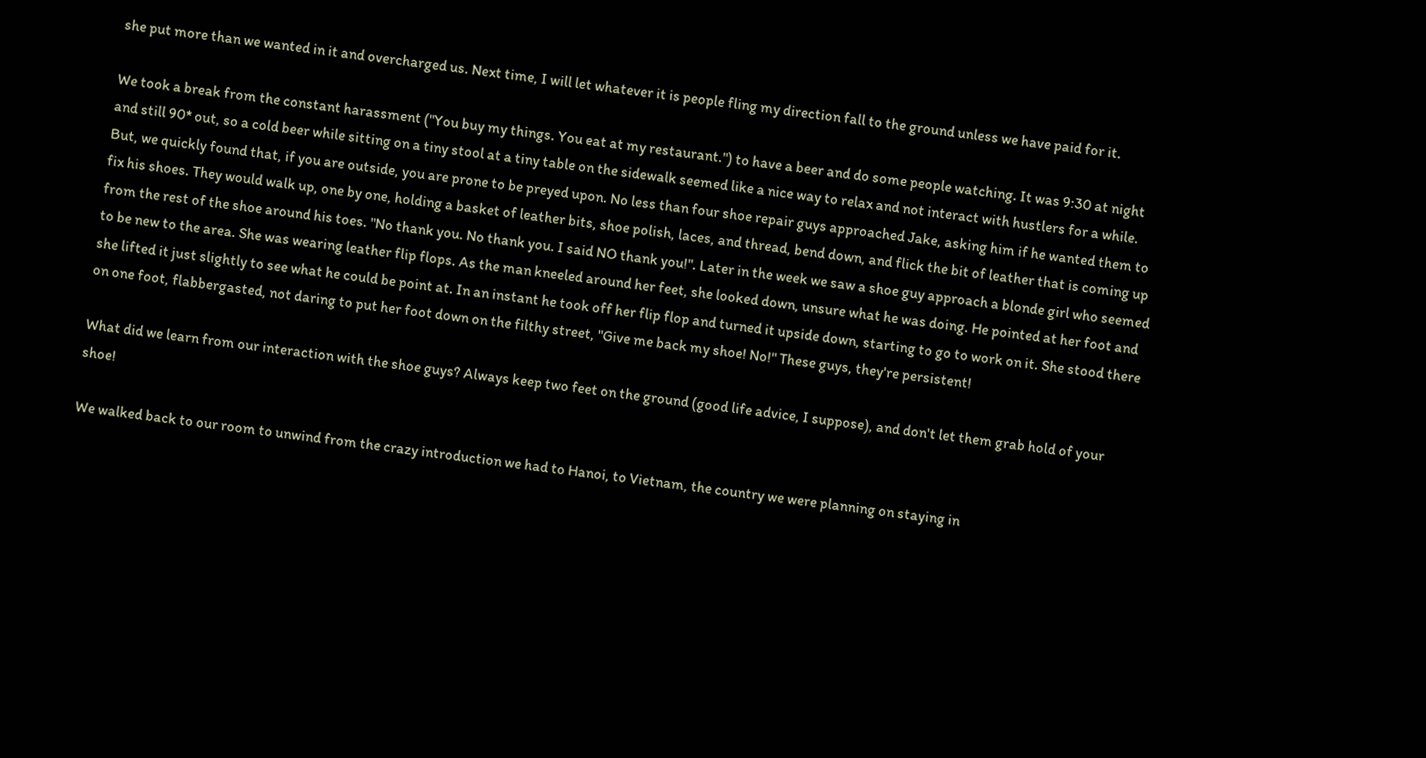she put more than we wanted in it and overcharged us. Next time, I will let whatever it is people fling my direction fall to the ground unless we have paid for it.

We took a break from the constant harassment ("You buy my things. You eat at my restaurant.") to have a beer and do some people watching. It was 9:30 at night and still 90* out, so a cold beer while sitting on a tiny stool at a tiny table on the sidewalk seemed like a nice way to relax and not interact with hustlers for a while. But, we quickly found that, if you are outside, you are prone to be preyed upon. No less than four shoe repair guys approached Jake, asking him if he wanted them to fix his shoes. They would walk up, one by one, holding a basket of leather bits, shoe polish, laces, and thread, bend down, and flick the bit of leather that is coming up from the rest of the shoe around his toes. "No thank you. No thank you. I said NO thank you!". Later in the week we saw a shoe guy approach a blonde girl who seemed to be new to the area. She was wearing leather flip flops. As the man kneeled around her feet, she looked down, unsure what he was doing. He pointed at her foot and she lifted it just slightly to see what he could be point at. In an instant he took off her flip flop and turned it upside down, starting to go to work on it. She stood there on one foot, flabbergasted, not daring to put her foot down on the filthy street, "Give me back my shoe! No!" These guys, they're persistent!

What did we learn from our interaction with the shoe guys? Always keep two feet on the ground (good life advice, I suppose), and don't let them grab hold of your shoe!

We walked back to our room to unwind from the crazy introduction we had to Hanoi, to Vietnam, the country we were planning on staying in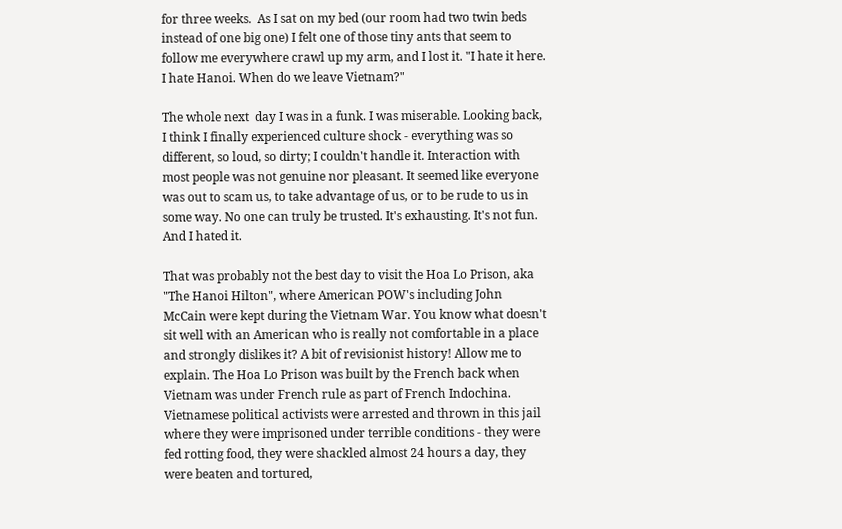for three weeks.  As I sat on my bed (our room had two twin beds instead of one big one) I felt one of those tiny ants that seem to follow me everywhere crawl up my arm, and I lost it. "I hate it here. I hate Hanoi. When do we leave Vietnam?"

The whole next  day I was in a funk. I was miserable. Looking back, I think I finally experienced culture shock - everything was so different, so loud, so dirty; I couldn't handle it. Interaction with most people was not genuine nor pleasant. It seemed like everyone was out to scam us, to take advantage of us, or to be rude to us in some way. No one can truly be trusted. It's exhausting. It's not fun. And I hated it.

That was probably not the best day to visit the Hoa Lo Prison, aka "The Hanoi Hilton", where American POW's including John McCain were kept during the Vietnam War. You know what doesn't sit well with an American who is really not comfortable in a place and strongly dislikes it? A bit of revisionist history! Allow me to explain. The Hoa Lo Prison was built by the French back when Vietnam was under French rule as part of French Indochina. Vietnamese political activists were arrested and thrown in this jail where they were imprisoned under terrible conditions - they were fed rotting food, they were shackled almost 24 hours a day, they were beaten and tortured,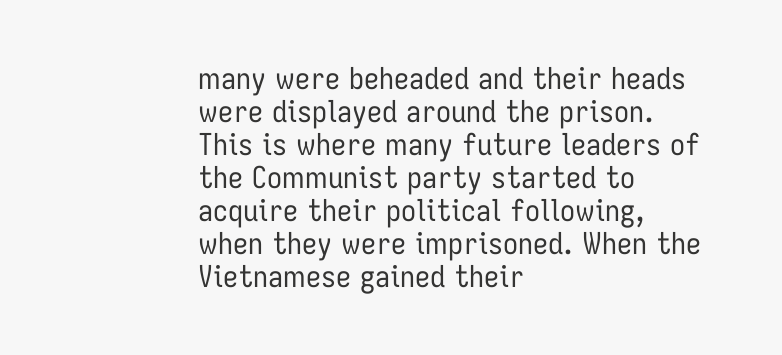many were beheaded and their heads were displayed around the prison. This is where many future leaders of the Communist party started to acquire their political following, when they were imprisoned. When the Vietnamese gained their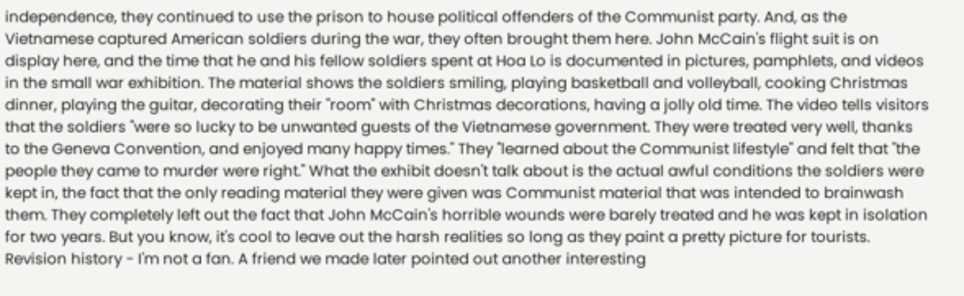independence, they continued to use the prison to house political offenders of the Communist party. And, as the Vietnamese captured American soldiers during the war, they often brought them here. John McCain's flight suit is on display here, and the time that he and his fellow soldiers spent at Hoa Lo is documented in pictures, pamphlets, and videos in the small war exhibition. The material shows the soldiers smiling, playing basketball and volleyball, cooking Christmas dinner, playing the guitar, decorating their "room" with Christmas decorations, having a jolly old time. The video tells visitors that the soldiers "were so lucky to be unwanted guests of the Vietnamese government. They were treated very well, thanks to the Geneva Convention, and enjoyed many happy times." They "learned about the Communist lifestyle" and felt that "the people they came to murder were right." What the exhibit doesn't talk about is the actual awful conditions the soldiers were kept in, the fact that the only reading material they were given was Communist material that was intended to brainwash them. They completely left out the fact that John McCain's horrible wounds were barely treated and he was kept in isolation for two years. But you know, it's cool to leave out the harsh realities so long as they paint a pretty picture for tourists. Revision history - I'm not a fan. A friend we made later pointed out another interesting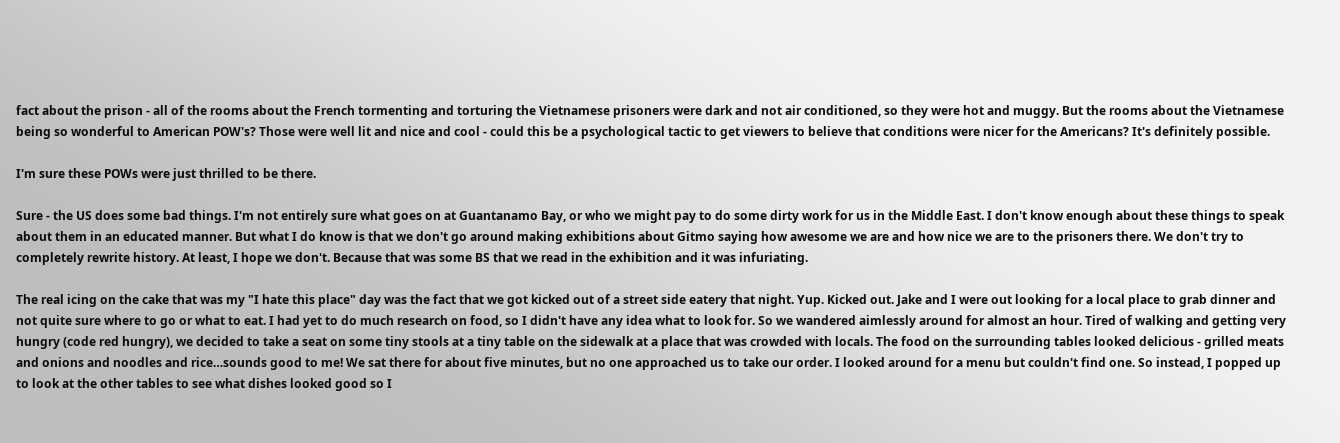fact about the prison - all of the rooms about the French tormenting and torturing the Vietnamese prisoners were dark and not air conditioned, so they were hot and muggy. But the rooms about the Vietnamese being so wonderful to American POW's? Those were well lit and nice and cool - could this be a psychological tactic to get viewers to believe that conditions were nicer for the Americans? It's definitely possible.

I'm sure these POWs were just thrilled to be there.

Sure - the US does some bad things. I'm not entirely sure what goes on at Guantanamo Bay, or who we might pay to do some dirty work for us in the Middle East. I don't know enough about these things to speak about them in an educated manner. But what I do know is that we don't go around making exhibitions about Gitmo saying how awesome we are and how nice we are to the prisoners there. We don't try to completely rewrite history. At least, I hope we don't. Because that was some BS that we read in the exhibition and it was infuriating.

The real icing on the cake that was my "I hate this place" day was the fact that we got kicked out of a street side eatery that night. Yup. Kicked out. Jake and I were out looking for a local place to grab dinner and not quite sure where to go or what to eat. I had yet to do much research on food, so I didn't have any idea what to look for. So we wandered aimlessly around for almost an hour. Tired of walking and getting very hungry (code red hungry), we decided to take a seat on some tiny stools at a tiny table on the sidewalk at a place that was crowded with locals. The food on the surrounding tables looked delicious - grilled meats and onions and noodles and rice…sounds good to me! We sat there for about five minutes, but no one approached us to take our order. I looked around for a menu but couldn't find one. So instead, I popped up to look at the other tables to see what dishes looked good so I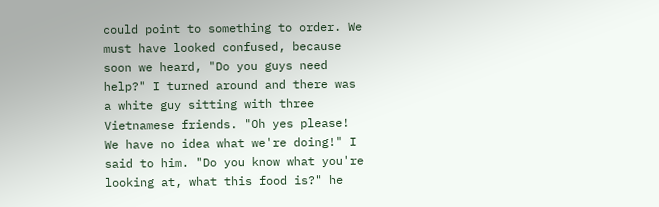could point to something to order. We must have looked confused, because soon we heard, "Do you guys need help?" I turned around and there was a white guy sitting with three Vietnamese friends. "Oh yes please! We have no idea what we're doing!" I said to him. "Do you know what you're looking at, what this food is?" he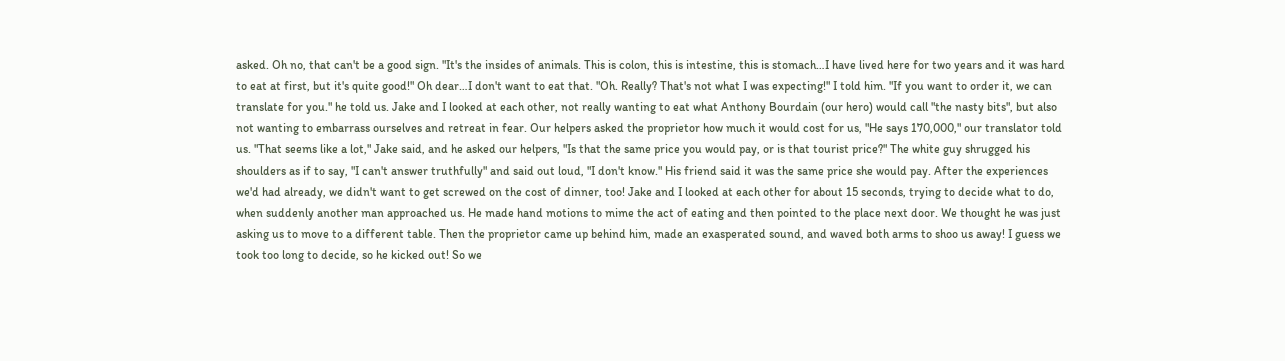asked. Oh no, that can't be a good sign. "It's the insides of animals. This is colon, this is intestine, this is stomach…I have lived here for two years and it was hard to eat at first, but it's quite good!" Oh dear…I don't want to eat that. "Oh. Really? That's not what I was expecting!" I told him. "If you want to order it, we can translate for you." he told us. Jake and I looked at each other, not really wanting to eat what Anthony Bourdain (our hero) would call "the nasty bits", but also not wanting to embarrass ourselves and retreat in fear. Our helpers asked the proprietor how much it would cost for us, "He says 170,000," our translator told us. "That seems like a lot," Jake said, and he asked our helpers, "Is that the same price you would pay, or is that tourist price?" The white guy shrugged his shoulders as if to say, "I can't answer truthfully" and said out loud, "I don't know." His friend said it was the same price she would pay. After the experiences we'd had already, we didn't want to get screwed on the cost of dinner, too! Jake and I looked at each other for about 15 seconds, trying to decide what to do, when suddenly another man approached us. He made hand motions to mime the act of eating and then pointed to the place next door. We thought he was just asking us to move to a different table. Then the proprietor came up behind him, made an exasperated sound, and waved both arms to shoo us away! I guess we took too long to decide, so he kicked out! So we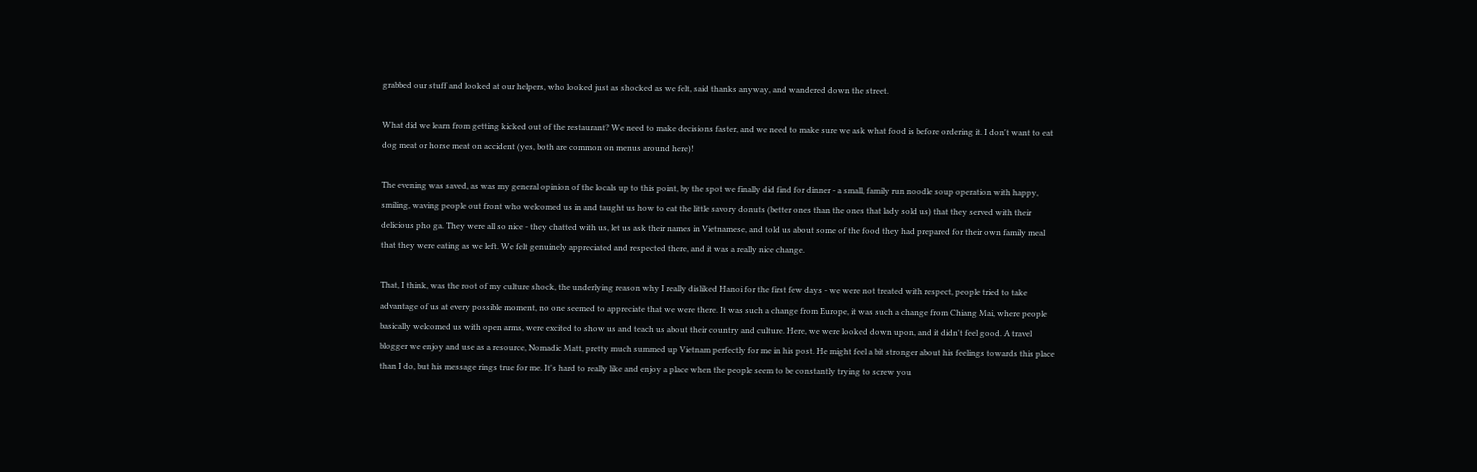grabbed our stuff and looked at our helpers, who looked just as shocked as we felt, said thanks anyway, and wandered down the street.

What did we learn from getting kicked out of the restaurant? We need to make decisions faster, and we need to make sure we ask what food is before ordering it. I don't want to eat dog meat or horse meat on accident (yes, both are common on menus around here)!

The evening was saved, as was my general opinion of the locals up to this point, by the spot we finally did find for dinner - a small, family run noodle soup operation with happy, smiling, waving people out front who welcomed us in and taught us how to eat the little savory donuts (better ones than the ones that lady sold us) that they served with their delicious pho ga. They were all so nice - they chatted with us, let us ask their names in Vietnamese, and told us about some of the food they had prepared for their own family meal that they were eating as we left. We felt genuinely appreciated and respected there, and it was a really nice change.

That, I think, was the root of my culture shock, the underlying reason why I really disliked Hanoi for the first few days - we were not treated with respect, people tried to take advantage of us at every possible moment, no one seemed to appreciate that we were there. It was such a change from Europe, it was such a change from Chiang Mai, where people basically welcomed us with open arms, were excited to show us and teach us about their country and culture. Here, we were looked down upon, and it didn't feel good. A travel blogger we enjoy and use as a resource, Nomadic Matt, pretty much summed up Vietnam perfectly for me in his post. He might feel a bit stronger about his feelings towards this place than I do, but his message rings true for me. It's hard to really like and enjoy a place when the people seem to be constantly trying to screw you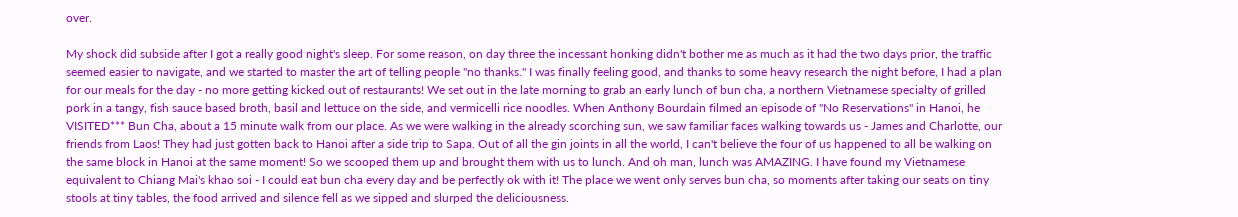over.

My shock did subside after I got a really good night's sleep. For some reason, on day three the incessant honking didn't bother me as much as it had the two days prior, the traffic seemed easier to navigate, and we started to master the art of telling people "no thanks." I was finally feeling good, and thanks to some heavy research the night before, I had a plan for our meals for the day - no more getting kicked out of restaurants! We set out in the late morning to grab an early lunch of bun cha, a northern Vietnamese specialty of grilled pork in a tangy, fish sauce based broth, basil and lettuce on the side, and vermicelli rice noodles. When Anthony Bourdain filmed an episode of "No Reservations" in Hanoi, he VISITED*** Bun Cha, about a 15 minute walk from our place. As we were walking in the already scorching sun, we saw familiar faces walking towards us - James and Charlotte, our friends from Laos! They had just gotten back to Hanoi after a side trip to Sapa. Out of all the gin joints in all the world, I can't believe the four of us happened to all be walking on the same block in Hanoi at the same moment! So we scooped them up and brought them with us to lunch. And oh man, lunch was AMAZING. I have found my Vietnamese equivalent to Chiang Mai's khao soi - I could eat bun cha every day and be perfectly ok with it! The place we went only serves bun cha, so moments after taking our seats on tiny stools at tiny tables, the food arrived and silence fell as we sipped and slurped the deliciousness.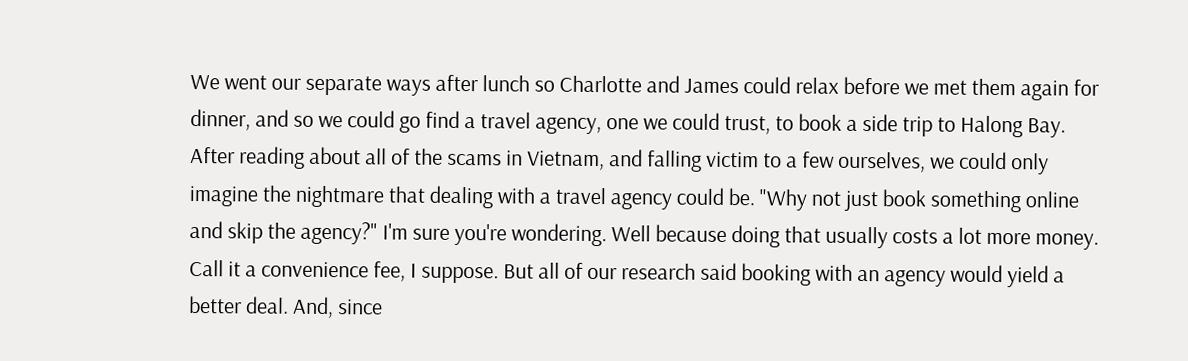We went our separate ways after lunch so Charlotte and James could relax before we met them again for dinner, and so we could go find a travel agency, one we could trust, to book a side trip to Halong Bay. After reading about all of the scams in Vietnam, and falling victim to a few ourselves, we could only imagine the nightmare that dealing with a travel agency could be. "Why not just book something online and skip the agency?" I'm sure you're wondering. Well because doing that usually costs a lot more money. Call it a convenience fee, I suppose. But all of our research said booking with an agency would yield a better deal. And, since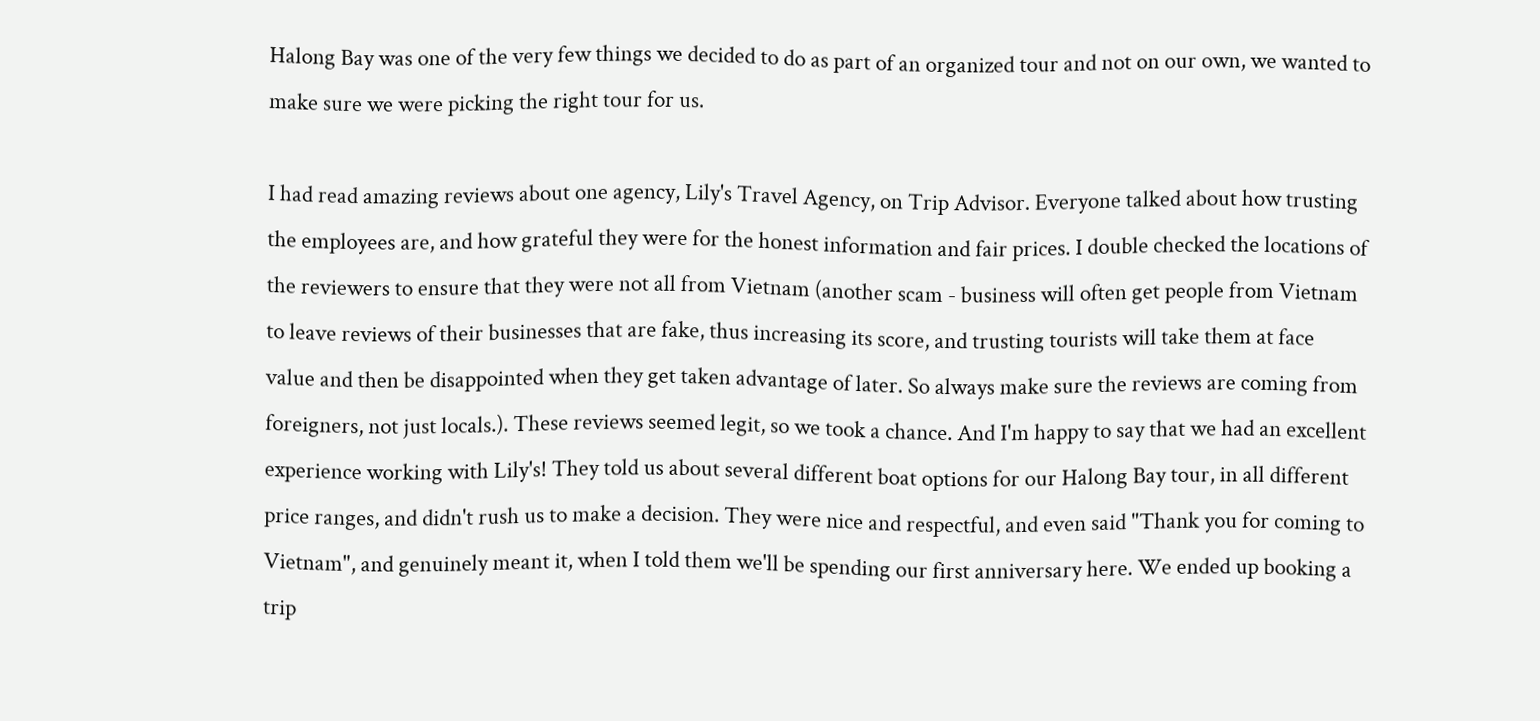Halong Bay was one of the very few things we decided to do as part of an organized tour and not on our own, we wanted to make sure we were picking the right tour for us.

I had read amazing reviews about one agency, Lily's Travel Agency, on Trip Advisor. Everyone talked about how trusting the employees are, and how grateful they were for the honest information and fair prices. I double checked the locations of the reviewers to ensure that they were not all from Vietnam (another scam - business will often get people from Vietnam to leave reviews of their businesses that are fake, thus increasing its score, and trusting tourists will take them at face value and then be disappointed when they get taken advantage of later. So always make sure the reviews are coming from foreigners, not just locals.). These reviews seemed legit, so we took a chance. And I'm happy to say that we had an excellent experience working with Lily's! They told us about several different boat options for our Halong Bay tour, in all different price ranges, and didn't rush us to make a decision. They were nice and respectful, and even said "Thank you for coming to Vietnam", and genuinely meant it, when I told them we'll be spending our first anniversary here. We ended up booking a trip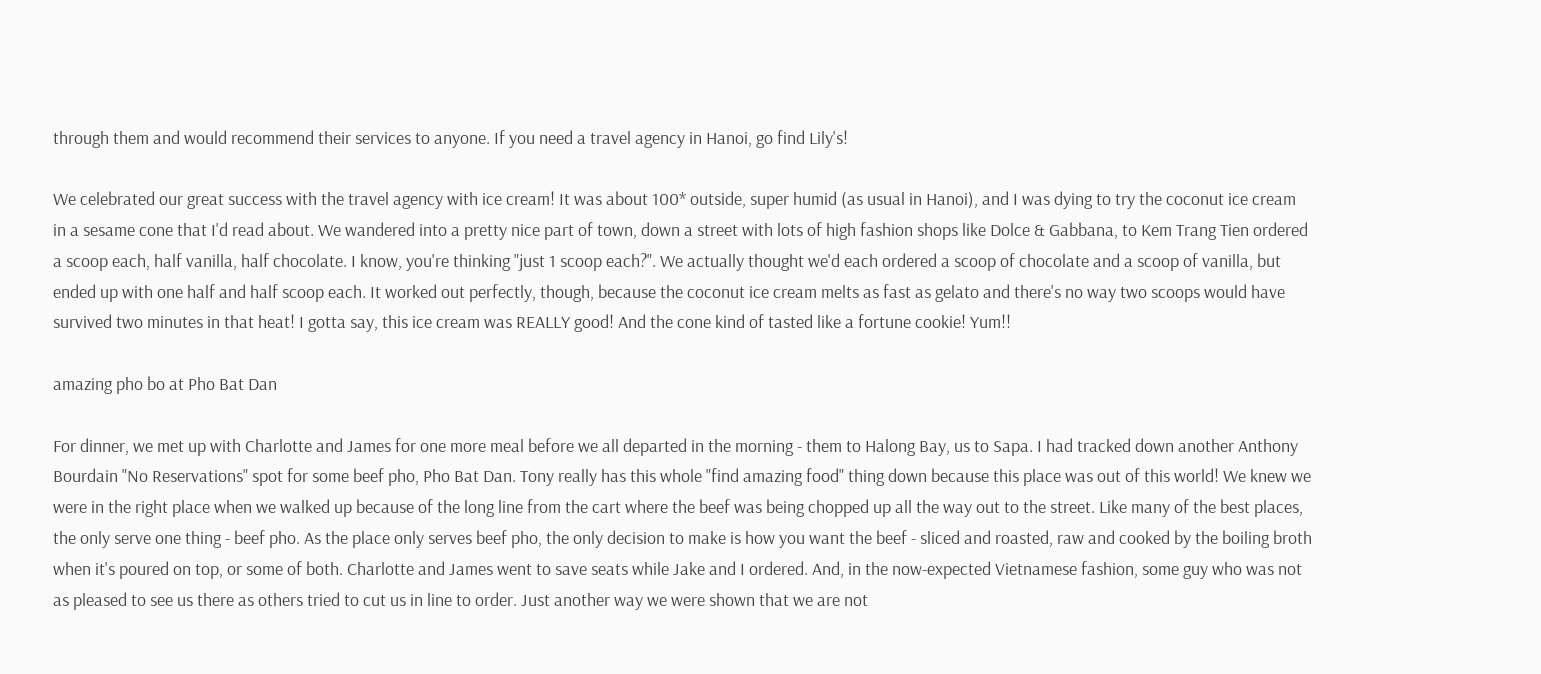through them and would recommend their services to anyone. If you need a travel agency in Hanoi, go find Lily's!

We celebrated our great success with the travel agency with ice cream! It was about 100* outside, super humid (as usual in Hanoi), and I was dying to try the coconut ice cream in a sesame cone that I'd read about. We wandered into a pretty nice part of town, down a street with lots of high fashion shops like Dolce & Gabbana, to Kem Trang Tien ordered a scoop each, half vanilla, half chocolate. I know, you're thinking "just 1 scoop each?". We actually thought we'd each ordered a scoop of chocolate and a scoop of vanilla, but ended up with one half and half scoop each. It worked out perfectly, though, because the coconut ice cream melts as fast as gelato and there's no way two scoops would have survived two minutes in that heat! I gotta say, this ice cream was REALLY good! And the cone kind of tasted like a fortune cookie! Yum!!

amazing pho bo at Pho Bat Dan

For dinner, we met up with Charlotte and James for one more meal before we all departed in the morning - them to Halong Bay, us to Sapa. I had tracked down another Anthony Bourdain "No Reservations" spot for some beef pho, Pho Bat Dan. Tony really has this whole "find amazing food" thing down because this place was out of this world! We knew we were in the right place when we walked up because of the long line from the cart where the beef was being chopped up all the way out to the street. Like many of the best places, the only serve one thing - beef pho. As the place only serves beef pho, the only decision to make is how you want the beef - sliced and roasted, raw and cooked by the boiling broth when it's poured on top, or some of both. Charlotte and James went to save seats while Jake and I ordered. And, in the now-expected Vietnamese fashion, some guy who was not as pleased to see us there as others tried to cut us in line to order. Just another way we were shown that we are not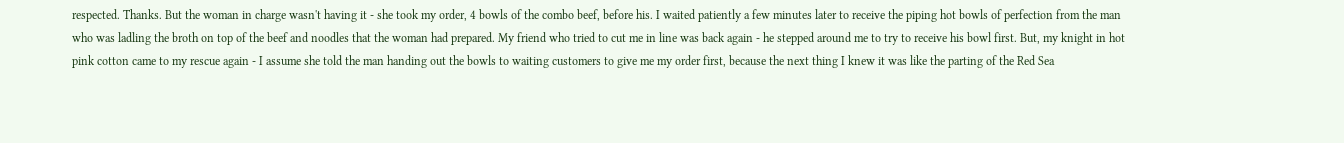respected. Thanks. But the woman in charge wasn't having it - she took my order, 4 bowls of the combo beef, before his. I waited patiently a few minutes later to receive the piping hot bowls of perfection from the man who was ladling the broth on top of the beef and noodles that the woman had prepared. My friend who tried to cut me in line was back again - he stepped around me to try to receive his bowl first. But, my knight in hot pink cotton came to my rescue again - I assume she told the man handing out the bowls to waiting customers to give me my order first, because the next thing I knew it was like the parting of the Red Sea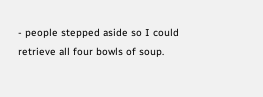- people stepped aside so I could retrieve all four bowls of soup.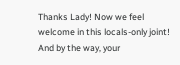Thanks Lady! Now we feel welcome in this locals-only joint! And by the way, your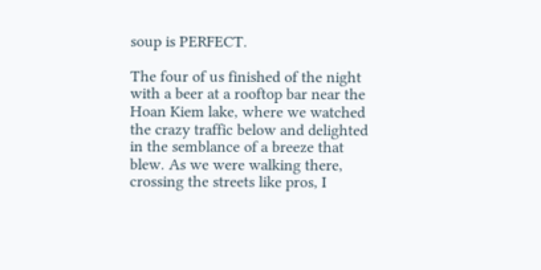soup is PERFECT.

The four of us finished of the night with a beer at a rooftop bar near the Hoan Kiem lake, where we watched the crazy traffic below and delighted in the semblance of a breeze that blew. As we were walking there, crossing the streets like pros, I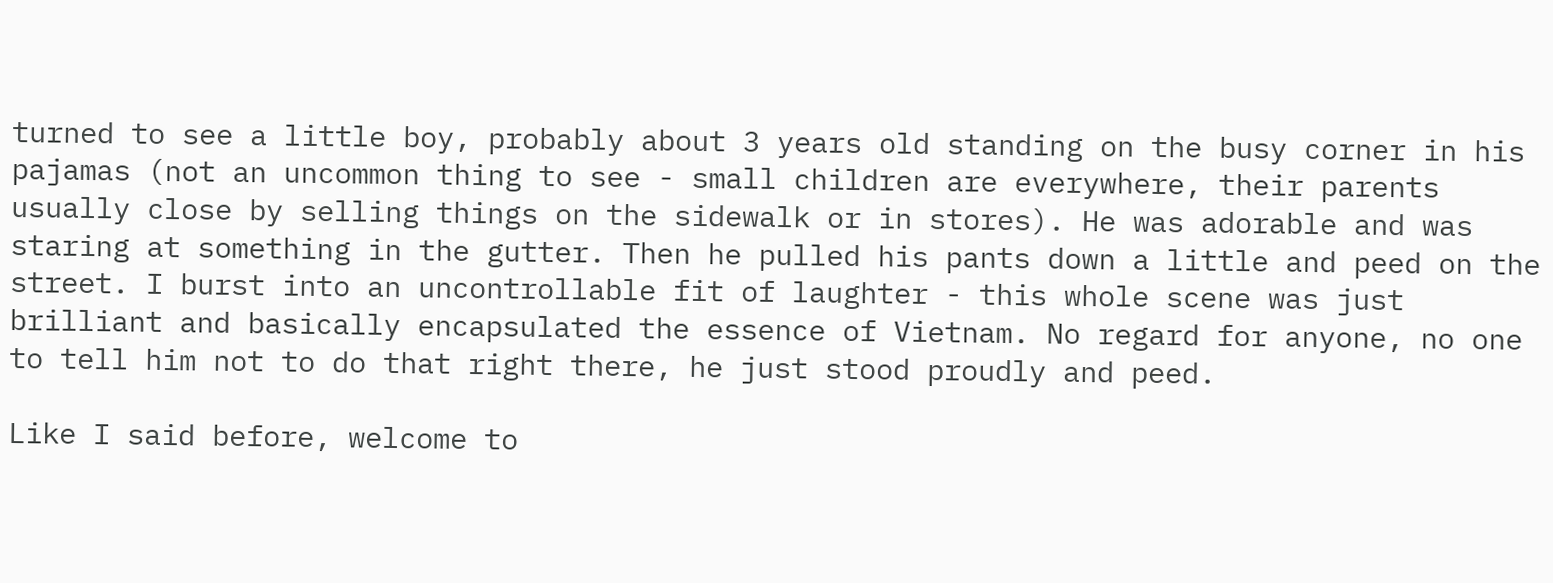turned to see a little boy, probably about 3 years old standing on the busy corner in his pajamas (not an uncommon thing to see - small children are everywhere, their parents usually close by selling things on the sidewalk or in stores). He was adorable and was staring at something in the gutter. Then he pulled his pants down a little and peed on the street. I burst into an uncontrollable fit of laughter - this whole scene was just brilliant and basically encapsulated the essence of Vietnam. No regard for anyone, no one to tell him not to do that right there, he just stood proudly and peed.

Like I said before, welcome to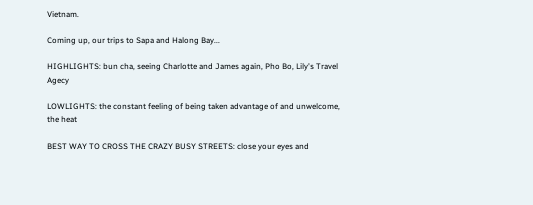Vietnam.

Coming up, our trips to Sapa and Halong Bay...

HIGHLIGHTS: bun cha, seeing Charlotte and James again, Pho Bo, Lily's Travel Agecy

LOWLIGHTS: the constant feeling of being taken advantage of and unwelcome, the heat

BEST WAY TO CROSS THE CRAZY BUSY STREETS: close your eyes and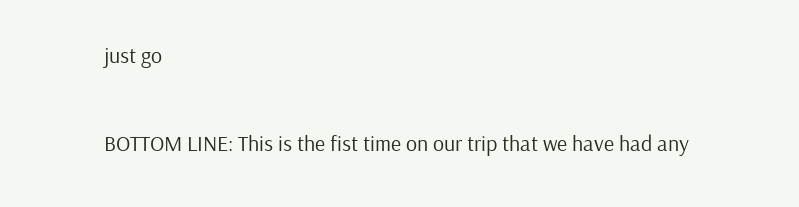just go

BOTTOM LINE: This is the fist time on our trip that we have had any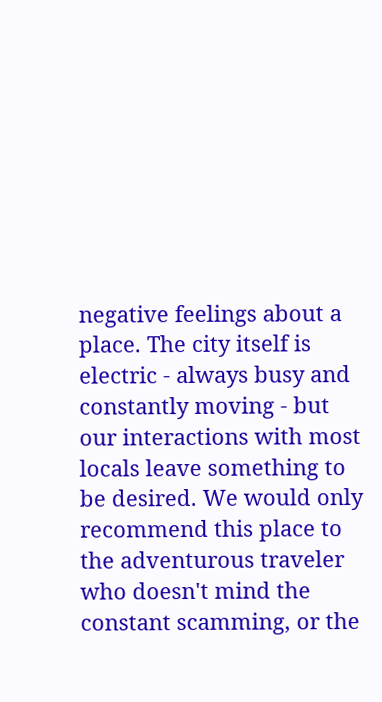negative feelings about a place. The city itself is electric - always busy and constantly moving - but our interactions with most locals leave something to be desired. We would only recommend this place to the adventurous traveler who doesn't mind the constant scamming, or the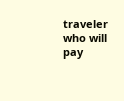traveler who will pay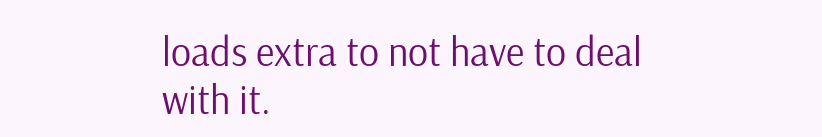loads extra to not have to deal with it.